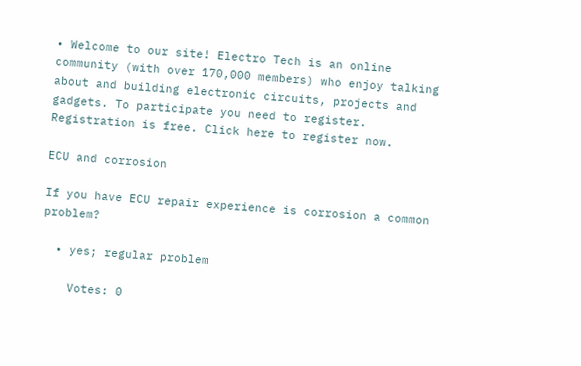• Welcome to our site! Electro Tech is an online community (with over 170,000 members) who enjoy talking about and building electronic circuits, projects and gadgets. To participate you need to register. Registration is free. Click here to register now.

ECU and corrosion

If you have ECU repair experience is corrosion a common problem?

  • yes; regular problem

    Votes: 0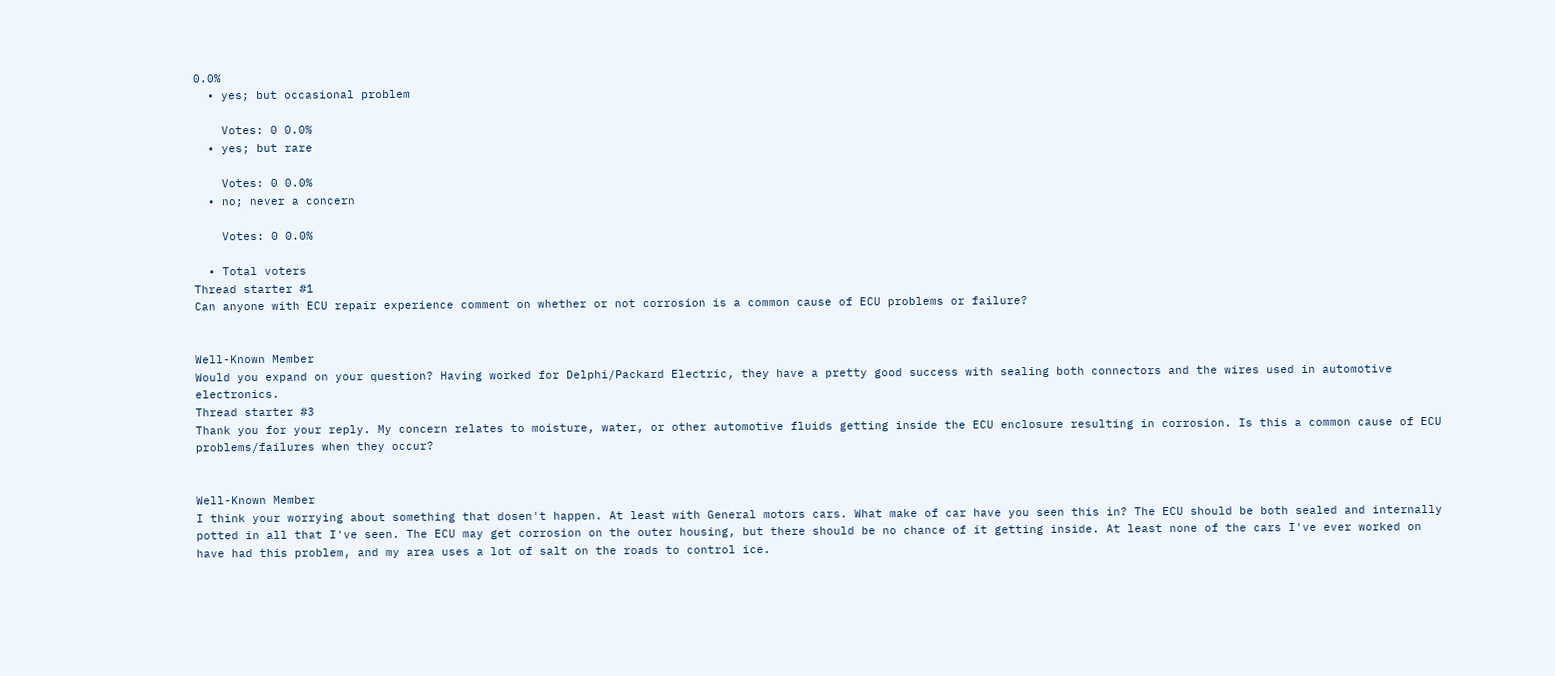0.0%
  • yes; but occasional problem

    Votes: 0 0.0%
  • yes; but rare

    Votes: 0 0.0%
  • no; never a concern

    Votes: 0 0.0%

  • Total voters
Thread starter #1
Can anyone with ECU repair experience comment on whether or not corrosion is a common cause of ECU problems or failure?


Well-Known Member
Would you expand on your question? Having worked for Delphi/Packard Electric, they have a pretty good success with sealing both connectors and the wires used in automotive electronics.
Thread starter #3
Thank you for your reply. My concern relates to moisture, water, or other automotive fluids getting inside the ECU enclosure resulting in corrosion. Is this a common cause of ECU problems/failures when they occur?


Well-Known Member
I think your worrying about something that dosen't happen. At least with General motors cars. What make of car have you seen this in? The ECU should be both sealed and internally potted in all that I've seen. The ECU may get corrosion on the outer housing, but there should be no chance of it getting inside. At least none of the cars I've ever worked on have had this problem, and my area uses a lot of salt on the roads to control ice.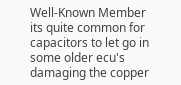Well-Known Member
its quite common for capacitors to let go in some older ecu's damaging the copper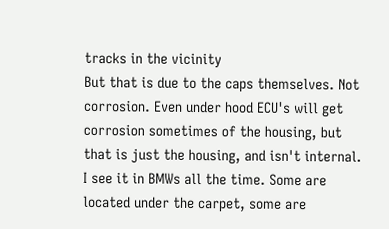tracks in the vicinity
But that is due to the caps themselves. Not corrosion. Even under hood ECU's will get corrosion sometimes of the housing, but that is just the housing, and isn't internal.
I see it in BMWs all the time. Some are located under the carpet, some are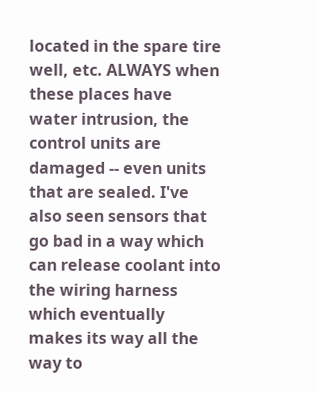located in the spare tire well, etc. ALWAYS when these places have water intrusion, the control units are damaged -- even units that are sealed. I've also seen sensors that go bad in a way which can release coolant into the wiring harness which eventually makes its way all the way to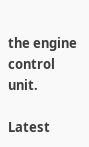the engine control unit.

Latest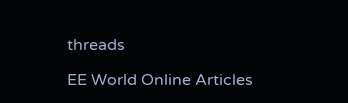threads

EE World Online Articles